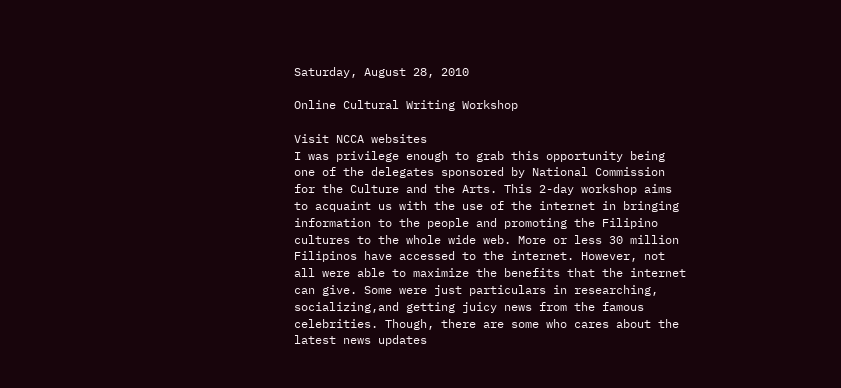Saturday, August 28, 2010

Online Cultural Writing Workshop

Visit NCCA websites
I was privilege enough to grab this opportunity being one of the delegates sponsored by National Commission for the Culture and the Arts. This 2-day workshop aims to acquaint us with the use of the internet in bringing information to the people and promoting the Filipino cultures to the whole wide web. More or less 30 million Filipinos have accessed to the internet. However, not all were able to maximize the benefits that the internet can give. Some were just particulars in researching, socializing,and getting juicy news from the famous celebrities. Though, there are some who cares about the latest news updates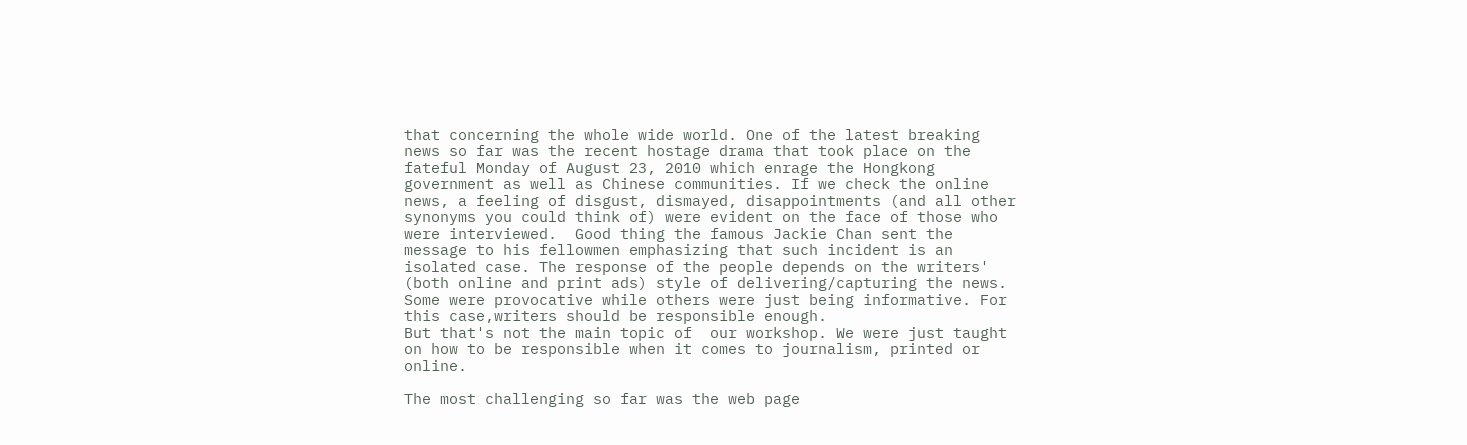that concerning the whole wide world. One of the latest breaking news so far was the recent hostage drama that took place on the fateful Monday of August 23, 2010 which enrage the Hongkong government as well as Chinese communities. If we check the online news, a feeling of disgust, dismayed, disappointments (and all other synonyms you could think of) were evident on the face of those who were interviewed.  Good thing the famous Jackie Chan sent the message to his fellowmen emphasizing that such incident is an isolated case. The response of the people depends on the writers' (both online and print ads) style of delivering/capturing the news. Some were provocative while others were just being informative. For this case,writers should be responsible enough.
But that's not the main topic of  our workshop. We were just taught on how to be responsible when it comes to journalism, printed or online.

The most challenging so far was the web page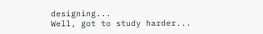designing...
Well, got to study harder...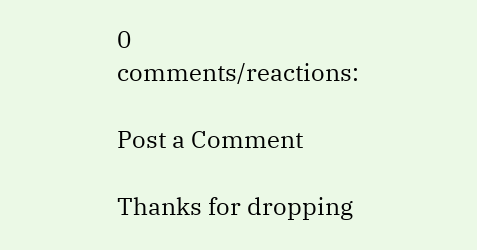0 comments/reactions:

Post a Comment

Thanks for dropping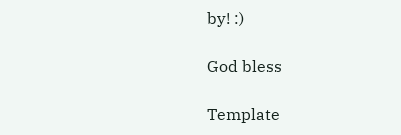by! :)

God bless

Template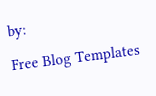by:

Free Blog Templates